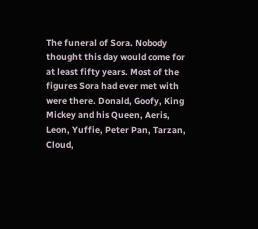The funeral of Sora. Nobody thought this day would come for at least fifty years. Most of the figures Sora had ever met with were there. Donald, Goofy, King Mickey and his Queen, Aeris, Leon, Yuffie, Peter Pan, Tarzan, Cloud,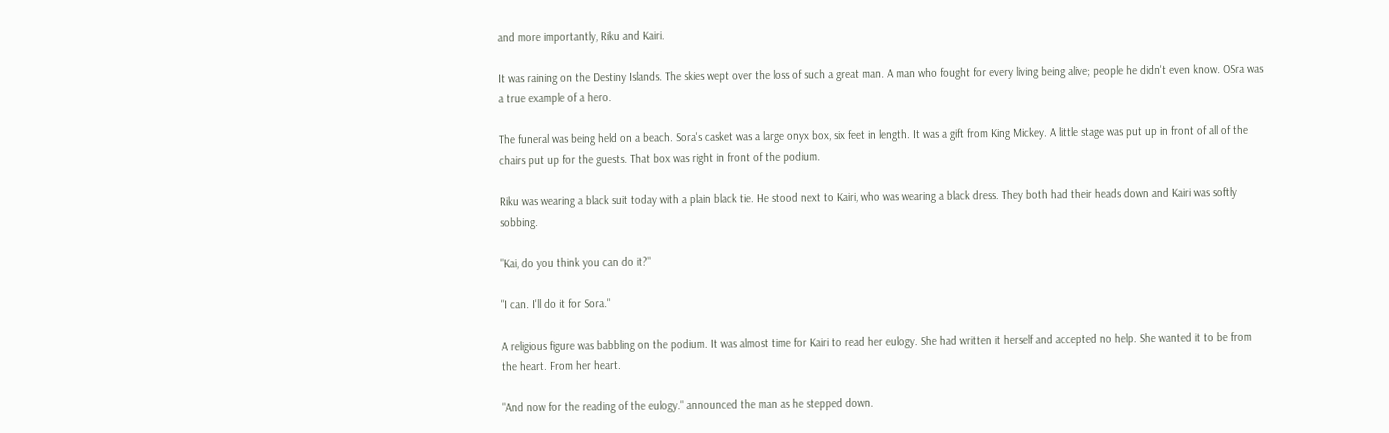and more importantly, Riku and Kairi.

It was raining on the Destiny Islands. The skies wept over the loss of such a great man. A man who fought for every living being alive; people he didn't even know. OSra was a true example of a hero.

The funeral was being held on a beach. Sora's casket was a large onyx box, six feet in length. It was a gift from King Mickey. A little stage was put up in front of all of the chairs put up for the guests. That box was right in front of the podium.

Riku was wearing a black suit today with a plain black tie. He stood next to Kairi, who was wearing a black dress. They both had their heads down and Kairi was softly sobbing.

"Kai, do you think you can do it?"

"I can. I'll do it for Sora."

A religious figure was babbling on the podium. It was almost time for Kairi to read her eulogy. She had written it herself and accepted no help. She wanted it to be from the heart. From her heart.

"And now for the reading of the eulogy." announced the man as he stepped down.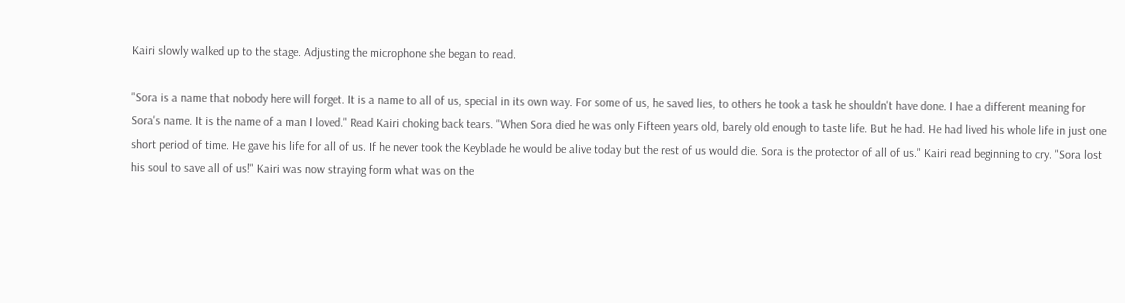Kairi slowly walked up to the stage. Adjusting the microphone she began to read.

"Sora is a name that nobody here will forget. It is a name to all of us, special in its own way. For some of us, he saved lies, to others he took a task he shouldn't have done. I hae a different meaning for Sora's name. It is the name of a man I loved." Read Kairi choking back tears. "When Sora died he was only Fifteen years old, barely old enough to taste life. But he had. He had lived his whole life in just one short period of time. He gave his life for all of us. If he never took the Keyblade he would be alive today but the rest of us would die. Sora is the protector of all of us." Kairi read beginning to cry. "Sora lost his soul to save all of us!" Kairi was now straying form what was on the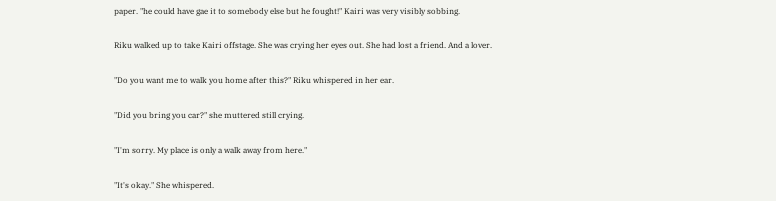paper. "he could have gae it to somebody else but he fought!" Kairi was very visibly sobbing.

Riku walked up to take Kairi offstage. She was crying her eyes out. She had lost a friend. And a lover.

"Do you want me to walk you home after this?" Riku whispered in her ear.

"Did you bring you car?" she muttered still crying.

"I'm sorry. My place is only a walk away from here."

"It's okay." She whispered.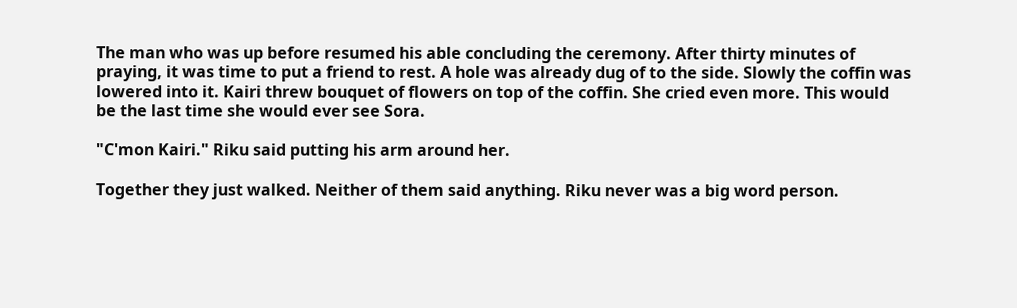The man who was up before resumed his able concluding the ceremony. After thirty minutes of praying, it was time to put a friend to rest. A hole was already dug of to the side. Slowly the coffin was lowered into it. Kairi threw bouquet of flowers on top of the coffin. She cried even more. This would be the last time she would ever see Sora.

"C'mon Kairi." Riku said putting his arm around her.

Together they just walked. Neither of them said anything. Riku never was a big word person.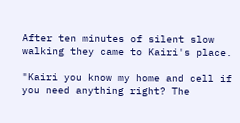After ten minutes of silent slow walking they came to Kairi's place.

"Kairi you know my home and cell if you need anything right? The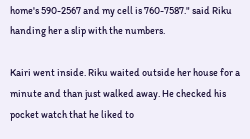home's 590-2567 and my cell is 760-7587." said Riku handing her a slip with the numbers.

Kairi went inside. Riku waited outside her house for a minute and than just walked away. He checked his pocket watch that he liked to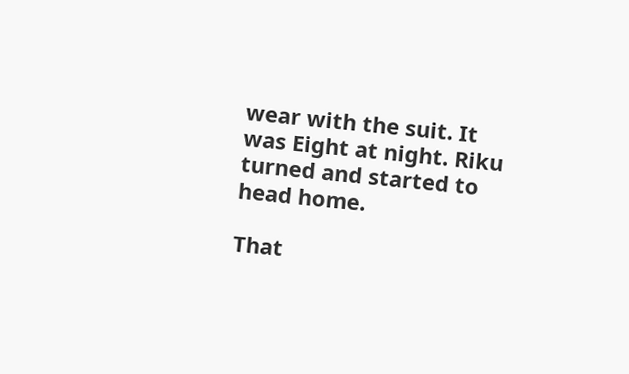wear with the suit. It was Eight at night. Riku turned and started to head home.

That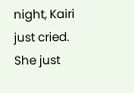night, Kairi just cried. She just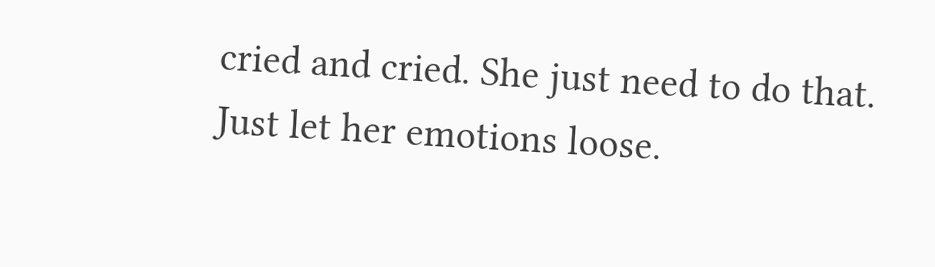cried and cried. She just need to do that. Just let her emotions loose.